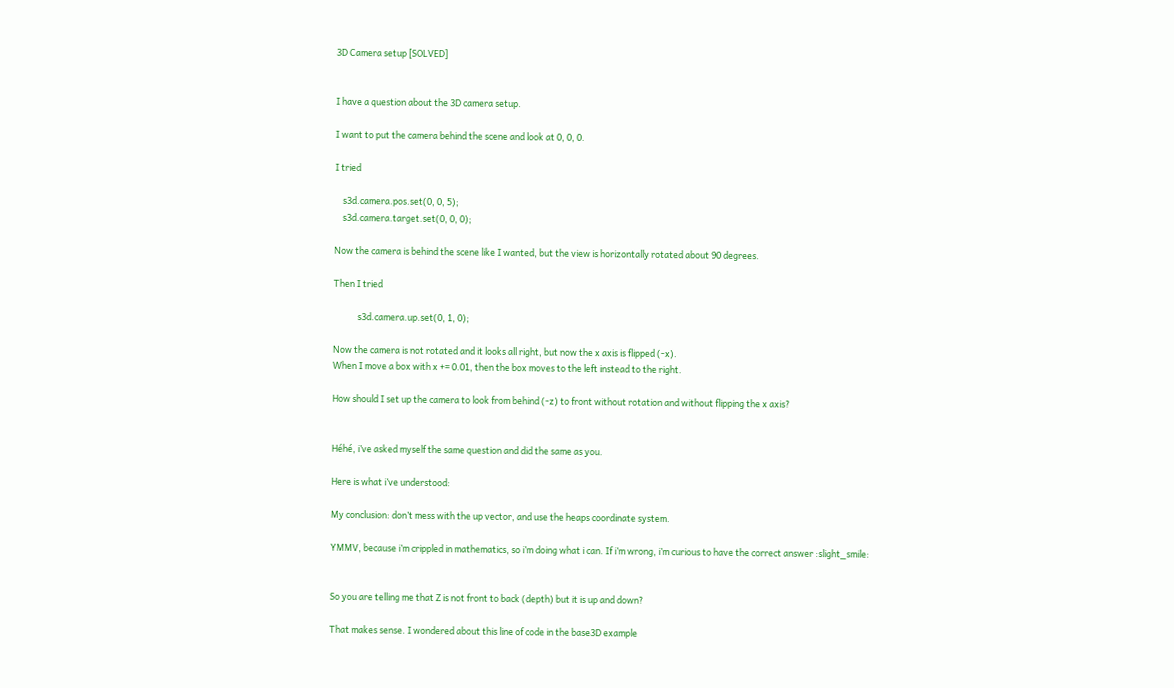3D Camera setup [SOLVED]


I have a question about the 3D camera setup.

I want to put the camera behind the scene and look at 0, 0, 0.

I tried

    s3d.camera.pos.set(0, 0, 5);
    s3d.camera.target.set(0, 0, 0);

Now the camera is behind the scene like I wanted, but the view is horizontally rotated about 90 degrees.

Then I tried

            s3d.camera.up.set(0, 1, 0);

Now the camera is not rotated and it looks all right, but now the x axis is flipped (-x).
When I move a box with x += 0.01, then the box moves to the left instead to the right.

How should I set up the camera to look from behind (-z) to front without rotation and without flipping the x axis?


Héhé, i’ve asked myself the same question and did the same as you.

Here is what i’ve understood:

My conclusion: don’t mess with the up vector, and use the heaps coordinate system.

YMMV, because i’m crippled in mathematics, so i’m doing what i can. If i’m wrong, i’m curious to have the correct answer :slight_smile:


So you are telling me that Z is not front to back (depth) but it is up and down?

That makes sense. I wondered about this line of code in the base3D example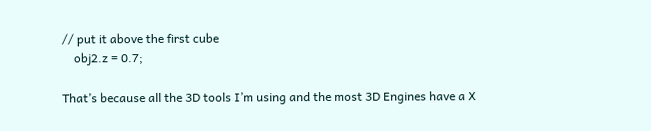// put it above the first cube
    obj2.z = 0.7;

That’s because all the 3D tools I’m using and the most 3D Engines have a X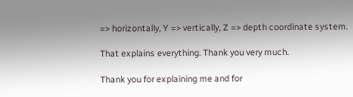=> horizontally, Y => vertically, Z => depth coordinate system.

That explains everything. Thank you very much.

Thank you for explaining me and for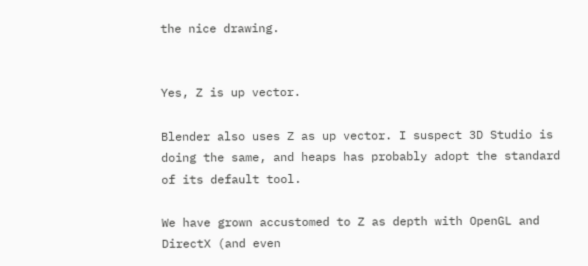the nice drawing.


Yes, Z is up vector.

Blender also uses Z as up vector. I suspect 3D Studio is doing the same, and heaps has probably adopt the standard of its default tool.

We have grown accustomed to Z as depth with OpenGL and DirectX (and even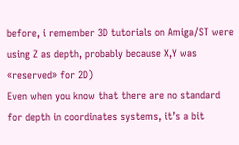before, i remember 3D tutorials on Amiga/ST were using Z as depth, probably because X,Y was «reserved» for 2D)
Even when you know that there are no standard for depth in coordinates systems, it’s a bit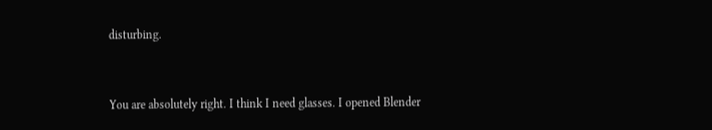disturbing.


You are absolutely right. I think I need glasses. I opened Blender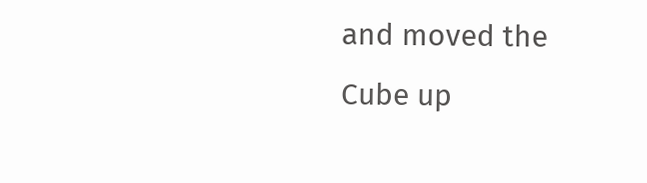and moved the Cube up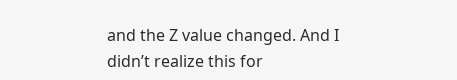and the Z value changed. And I didn’t realize this for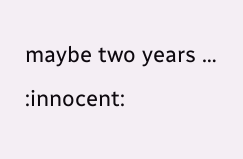maybe two years … :innocent: